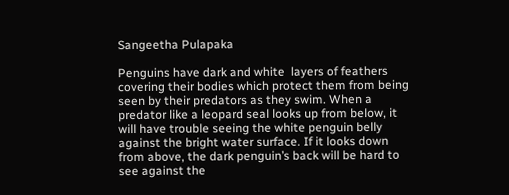Sangeetha Pulapaka

Penguins have dark and white  layers of feathers covering their bodies which protect them from being seen by their predators as they swim. When a predator like a leopard seal looks up from below, it will have trouble seeing the white penguin belly against the bright water surface. If it looks down from above, the dark penguin’s back will be hard to see against the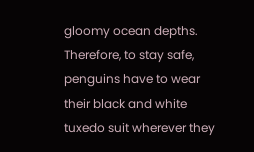gloomy ocean depths. Therefore, to stay safe, penguins have to wear their black and white tuxedo suit wherever they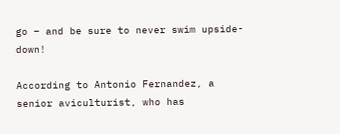go – and be sure to never swim upside-down!

According to Antonio Fernandez, a senior aviculturist, who has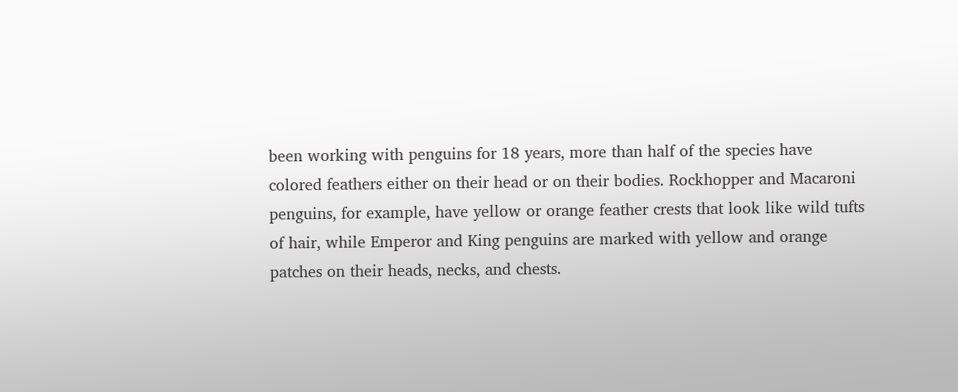been working with penguins for 18 years, more than half of the species have colored feathers either on their head or on their bodies. Rockhopper and Macaroni penguins, for example, have yellow or orange feather crests that look like wild tufts of hair, while Emperor and King penguins are marked with yellow and orange patches on their heads, necks, and chests.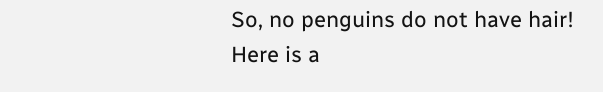So, no penguins do not have hair! Here is a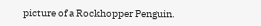picture of a Rockhopper Penguin.